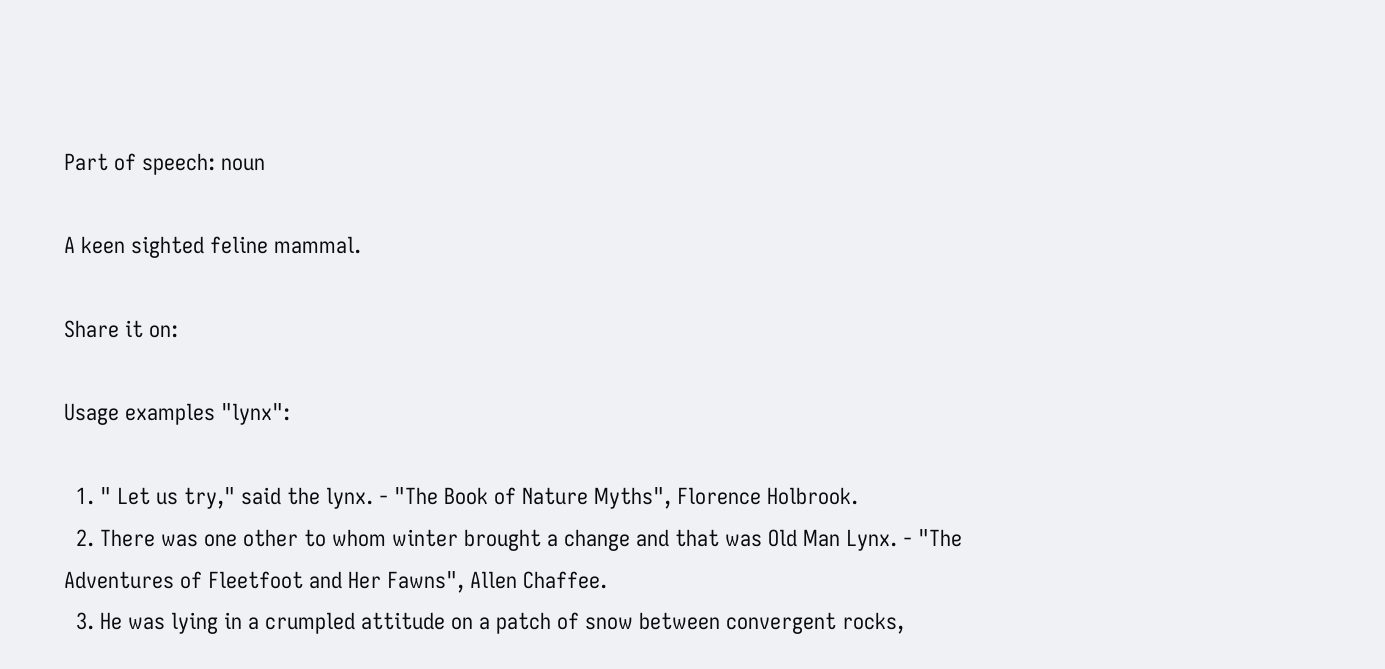Part of speech: noun

A keen sighted feline mammal.

Share it on:

Usage examples "lynx":

  1. " Let us try," said the lynx. - "The Book of Nature Myths", Florence Holbrook.
  2. There was one other to whom winter brought a change and that was Old Man Lynx. - "The Adventures of Fleetfoot and Her Fawns", Allen Chaffee.
  3. He was lying in a crumpled attitude on a patch of snow between convergent rocks,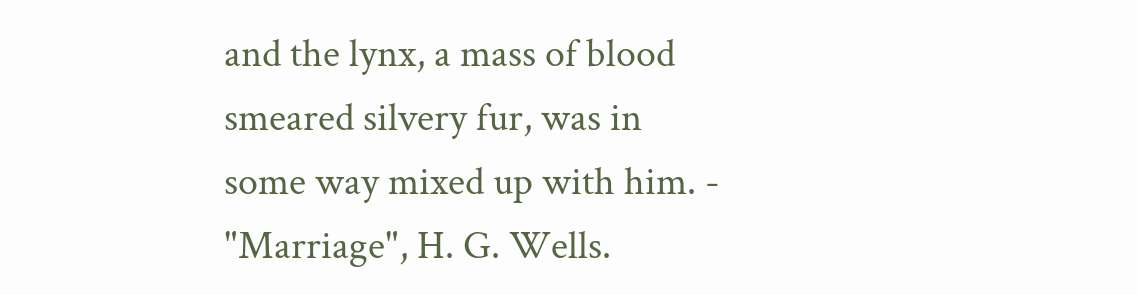and the lynx, a mass of blood smeared silvery fur, was in some way mixed up with him. - "Marriage", H. G. Wells.